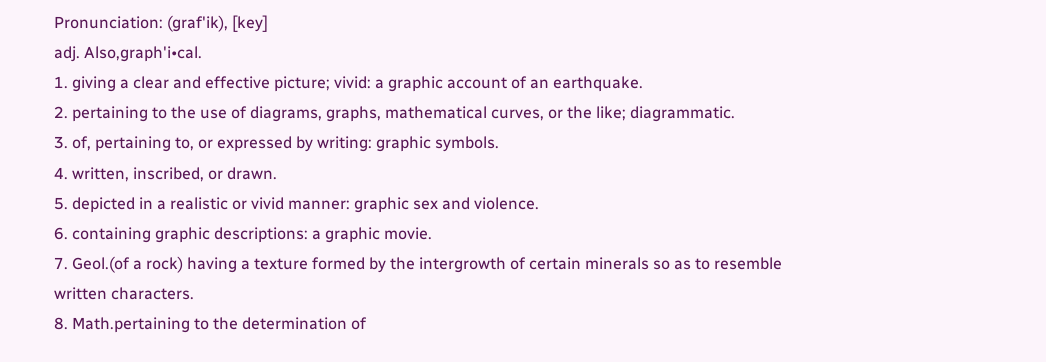Pronunciation: (graf'ik), [key]
adj. Also,graph'i•cal.
1. giving a clear and effective picture; vivid: a graphic account of an earthquake.
2. pertaining to the use of diagrams, graphs, mathematical curves, or the like; diagrammatic.
3. of, pertaining to, or expressed by writing: graphic symbols.
4. written, inscribed, or drawn.
5. depicted in a realistic or vivid manner: graphic sex and violence.
6. containing graphic descriptions: a graphic movie.
7. Geol.(of a rock) having a texture formed by the intergrowth of certain minerals so as to resemble written characters.
8. Math.pertaining to the determination of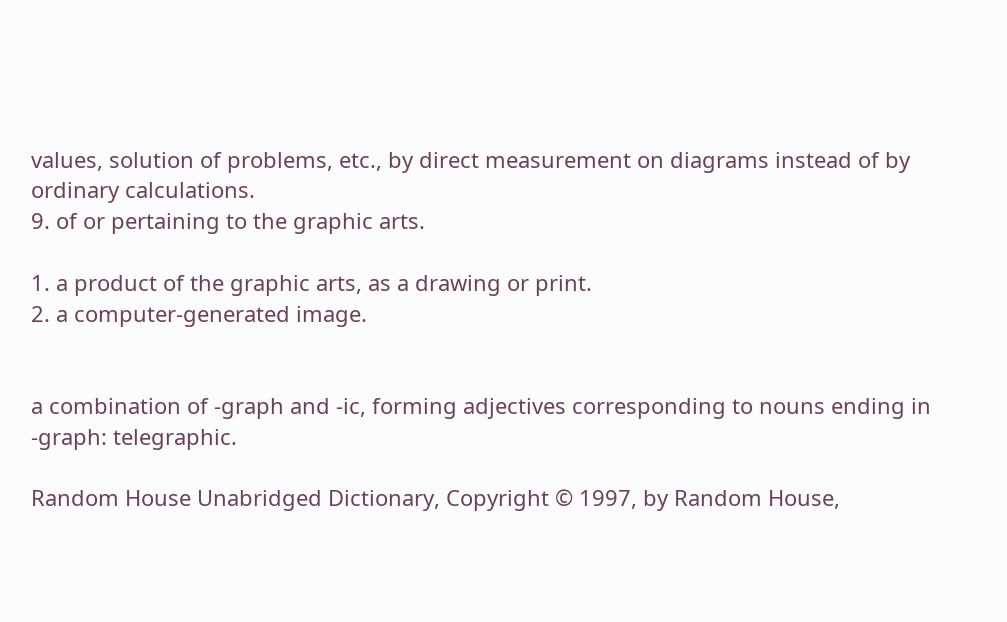values, solution of problems, etc., by direct measurement on diagrams instead of by ordinary calculations.
9. of or pertaining to the graphic arts.

1. a product of the graphic arts, as a drawing or print.
2. a computer-generated image.


a combination of -graph and -ic, forming adjectives corresponding to nouns ending in -graph: telegraphic.

Random House Unabridged Dictionary, Copyright © 1997, by Random House,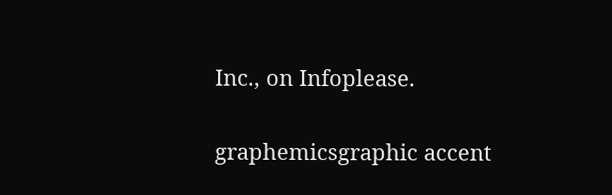Inc., on Infoplease.

graphemicsgraphic accent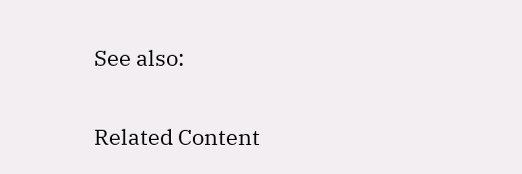See also:


Related Content